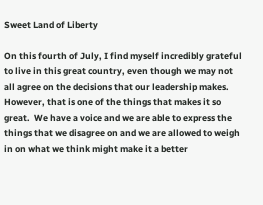Sweet Land of Liberty

On this fourth of July, I find myself incredibly grateful to live in this great country, even though we may not all agree on the decisions that our leadership makes.  However, that is one of the things that makes it so great.  We have a voice and we are able to express the things that we disagree on and we are allowed to weigh in on what we think might make it a better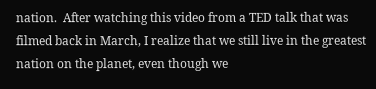nation.  After watching this video from a TED talk that was filmed back in March, I realize that we still live in the greatest nation on the planet, even though we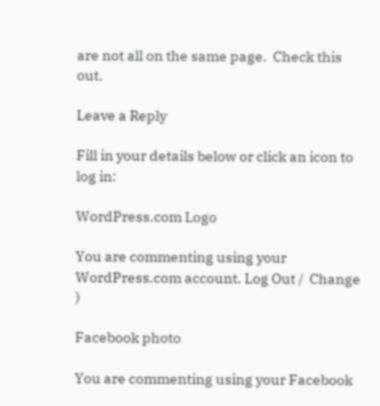are not all on the same page.  Check this out.

Leave a Reply

Fill in your details below or click an icon to log in:

WordPress.com Logo

You are commenting using your WordPress.com account. Log Out /  Change )

Facebook photo

You are commenting using your Facebook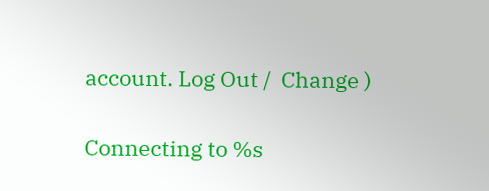account. Log Out /  Change )

Connecting to %s